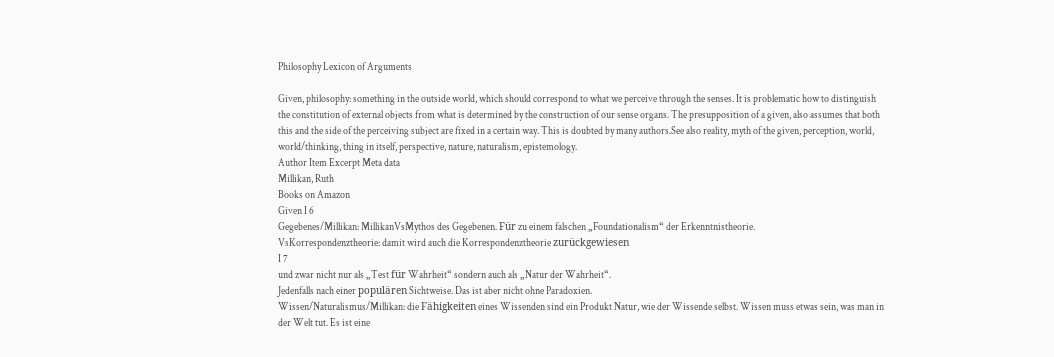Philosophy Lexicon of Arguments

Given, philosophy: something in the outside world, which should correspond to what we perceive through the senses. It is problematic how to distinguish the constitution of external objects from what is determined by the construction of our sense organs. The presupposition of a given, also assumes that both this and the side of the perceiving subject are fixed in a certain way. This is doubted by many authors.See also reality, myth of the given, perception, world, world/thinking, thing in itself, perspective, nature, naturalism, epistemology.
Author Item Excerpt Meta data
Millikan, Ruth
Books on Amazon
Given I 6
Gegebenes/Millikan: MillikanVsMythos des Gegebenen. Für zu einem falschen „Foundationalism“ der Erkenntnistheorie.
VsKorrespondenztheorie: damit wird auch die Korrespondenztheorie zurückgewiesen
I 7
und zwar nicht nur als „Test für Wahrheit“ sondern auch als „Natur der Wahrheit“.
Jedenfalls nach einer populären Sichtweise. Das ist aber nicht ohne Paradoxien.
Wissen/Naturalismus/Millikan: die Fähigkeiten eines Wissenden sind ein Produkt Natur, wie der Wissende selbst. Wissen muss etwas sein, was man in der Welt tut. Es ist eine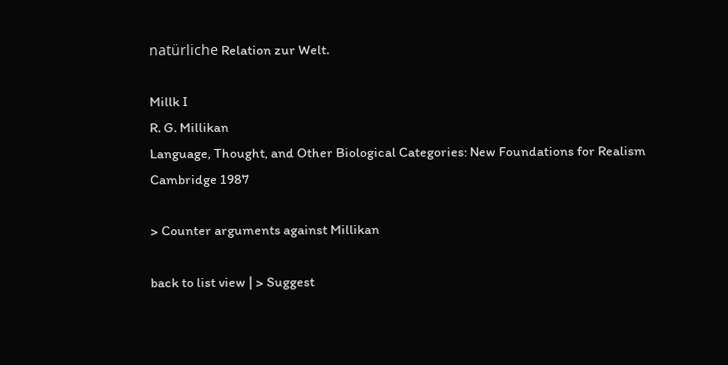natürliche Relation zur Welt.

Millk I
R. G. Millikan
Language, Thought, and Other Biological Categories: New Foundations for Realism Cambridge 1987

> Counter arguments against Millikan

back to list view | > Suggest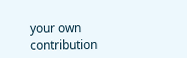your own contribution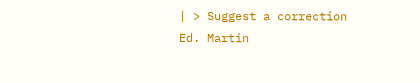| > Suggest a correction
Ed. Martin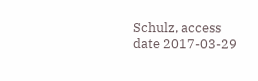Schulz, access date 2017-03-29